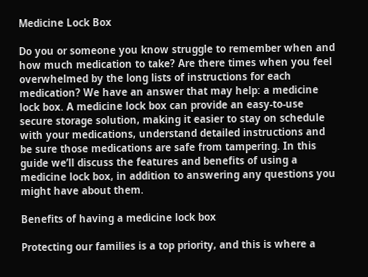Medicine Lock Box

Do you or someone you know struggle to remember when and how much medication to take? Are there times when you feel overwhelmed by the long lists of instructions for each medication? We have an answer that may help: a medicine lock box. A medicine lock box can provide an easy-to-use secure storage solution, making it easier to stay on schedule with your medications, understand detailed instructions and be sure those medications are safe from tampering. In this guide we’ll discuss the features and benefits of using a medicine lock box, in addition to answering any questions you might have about them.

Benefits of having a medicine lock box

Protecting our families is a top priority, and this is where a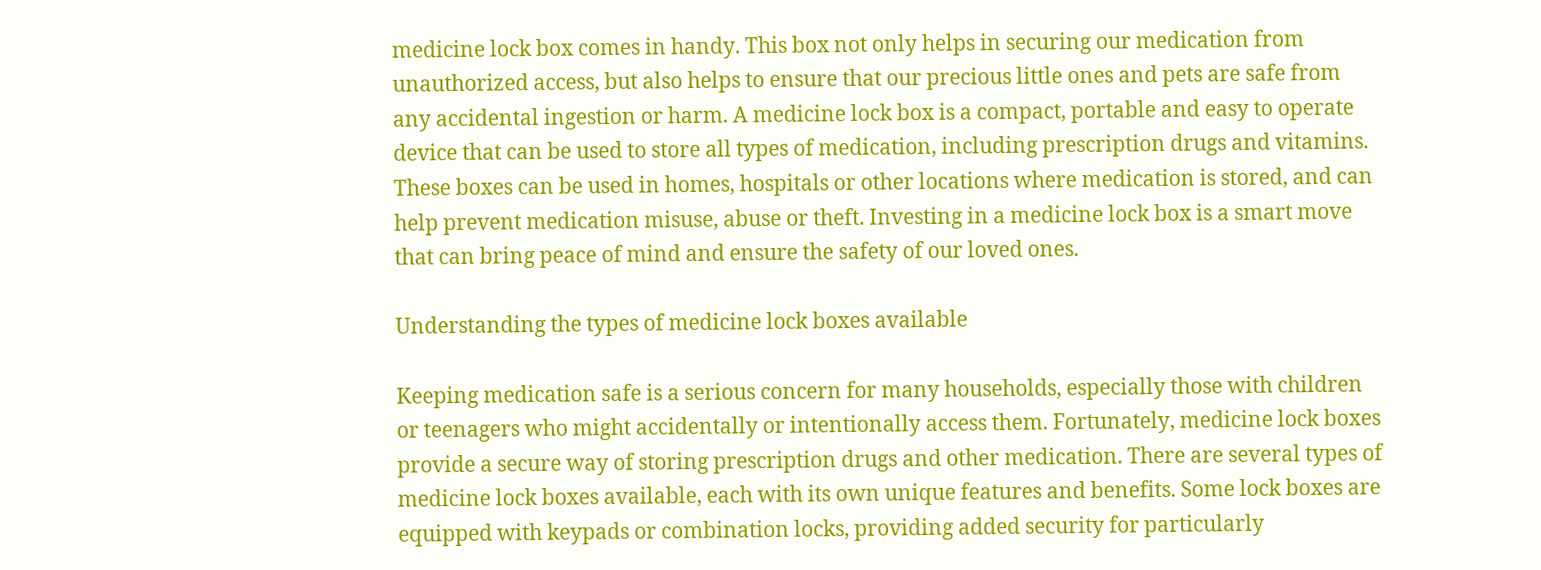medicine lock box comes in handy. This box not only helps in securing our medication from unauthorized access, but also helps to ensure that our precious little ones and pets are safe from any accidental ingestion or harm. A medicine lock box is a compact, portable and easy to operate device that can be used to store all types of medication, including prescription drugs and vitamins. These boxes can be used in homes, hospitals or other locations where medication is stored, and can help prevent medication misuse, abuse or theft. Investing in a medicine lock box is a smart move that can bring peace of mind and ensure the safety of our loved ones.

Understanding the types of medicine lock boxes available

Keeping medication safe is a serious concern for many households, especially those with children or teenagers who might accidentally or intentionally access them. Fortunately, medicine lock boxes provide a secure way of storing prescription drugs and other medication. There are several types of medicine lock boxes available, each with its own unique features and benefits. Some lock boxes are equipped with keypads or combination locks, providing added security for particularly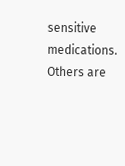sensitive medications. Others are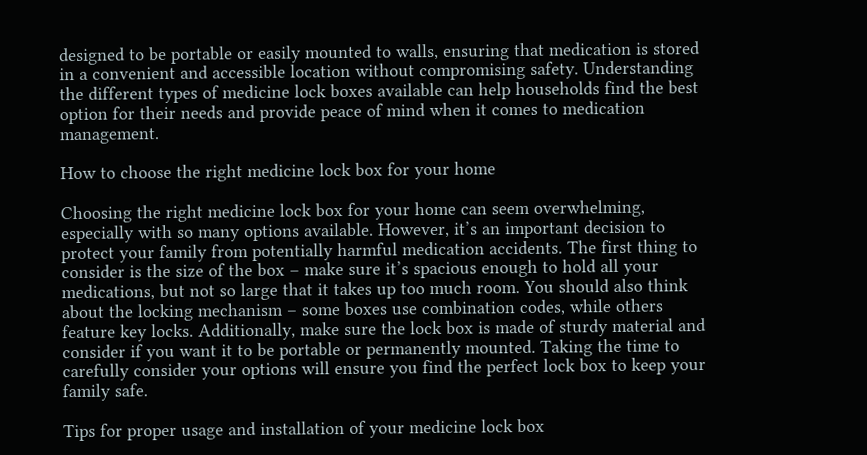designed to be portable or easily mounted to walls, ensuring that medication is stored in a convenient and accessible location without compromising safety. Understanding the different types of medicine lock boxes available can help households find the best option for their needs and provide peace of mind when it comes to medication management.

How to choose the right medicine lock box for your home

Choosing the right medicine lock box for your home can seem overwhelming, especially with so many options available. However, it’s an important decision to protect your family from potentially harmful medication accidents. The first thing to consider is the size of the box – make sure it’s spacious enough to hold all your medications, but not so large that it takes up too much room. You should also think about the locking mechanism – some boxes use combination codes, while others feature key locks. Additionally, make sure the lock box is made of sturdy material and consider if you want it to be portable or permanently mounted. Taking the time to carefully consider your options will ensure you find the perfect lock box to keep your family safe.

Tips for proper usage and installation of your medicine lock box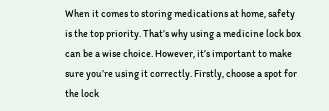When it comes to storing medications at home, safety is the top priority. That’s why using a medicine lock box can be a wise choice. However, it’s important to make sure you’re using it correctly. Firstly, choose a spot for the lock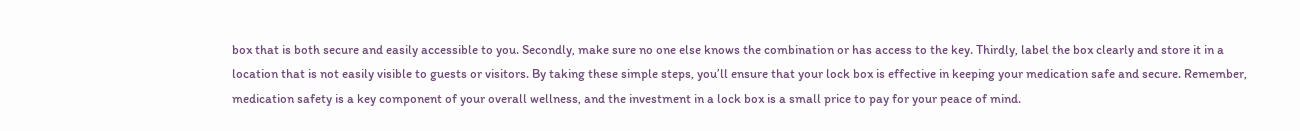box that is both secure and easily accessible to you. Secondly, make sure no one else knows the combination or has access to the key. Thirdly, label the box clearly and store it in a location that is not easily visible to guests or visitors. By taking these simple steps, you’ll ensure that your lock box is effective in keeping your medication safe and secure. Remember, medication safety is a key component of your overall wellness, and the investment in a lock box is a small price to pay for your peace of mind.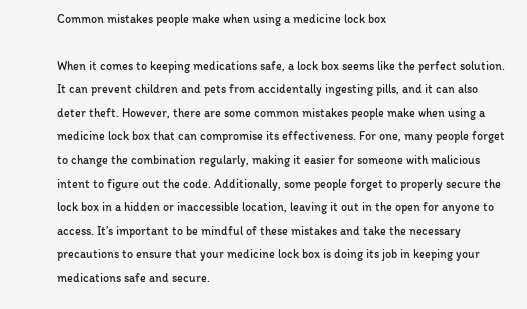Common mistakes people make when using a medicine lock box

When it comes to keeping medications safe, a lock box seems like the perfect solution. It can prevent children and pets from accidentally ingesting pills, and it can also deter theft. However, there are some common mistakes people make when using a medicine lock box that can compromise its effectiveness. For one, many people forget to change the combination regularly, making it easier for someone with malicious intent to figure out the code. Additionally, some people forget to properly secure the lock box in a hidden or inaccessible location, leaving it out in the open for anyone to access. It’s important to be mindful of these mistakes and take the necessary precautions to ensure that your medicine lock box is doing its job in keeping your medications safe and secure.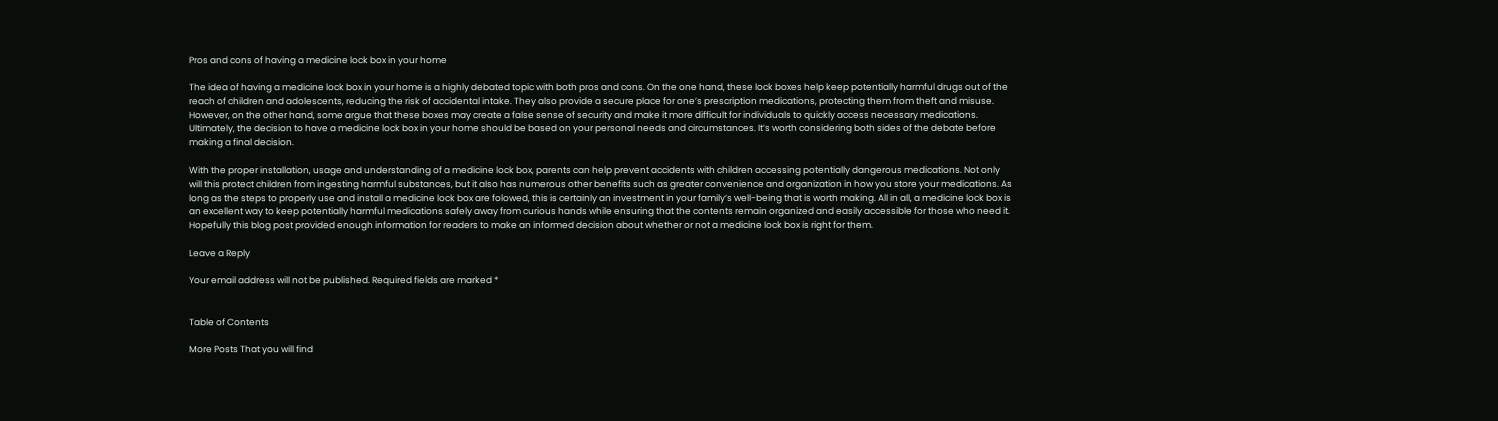Pros and cons of having a medicine lock box in your home

The idea of having a medicine lock box in your home is a highly debated topic with both pros and cons. On the one hand, these lock boxes help keep potentially harmful drugs out of the reach of children and adolescents, reducing the risk of accidental intake. They also provide a secure place for one’s prescription medications, protecting them from theft and misuse. However, on the other hand, some argue that these boxes may create a false sense of security and make it more difficult for individuals to quickly access necessary medications. Ultimately, the decision to have a medicine lock box in your home should be based on your personal needs and circumstances. It’s worth considering both sides of the debate before making a final decision.

With the proper installation, usage and understanding of a medicine lock box, parents can help prevent accidents with children accessing potentially dangerous medications. Not only will this protect children from ingesting harmful substances, but it also has numerous other benefits such as greater convenience and organization in how you store your medications. As long as the steps to properly use and install a medicine lock box are folowed, this is certainly an investment in your family’s well-being that is worth making. All in all, a medicine lock box is an excellent way to keep potentially harmful medications safely away from curious hands while ensuring that the contents remain organized and easily accessible for those who need it. Hopefully this blog post provided enough information for readers to make an informed decision about whether or not a medicine lock box is right for them.

Leave a Reply

Your email address will not be published. Required fields are marked *


Table of Contents

More Posts That you will find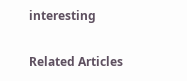interesting

Related Articles